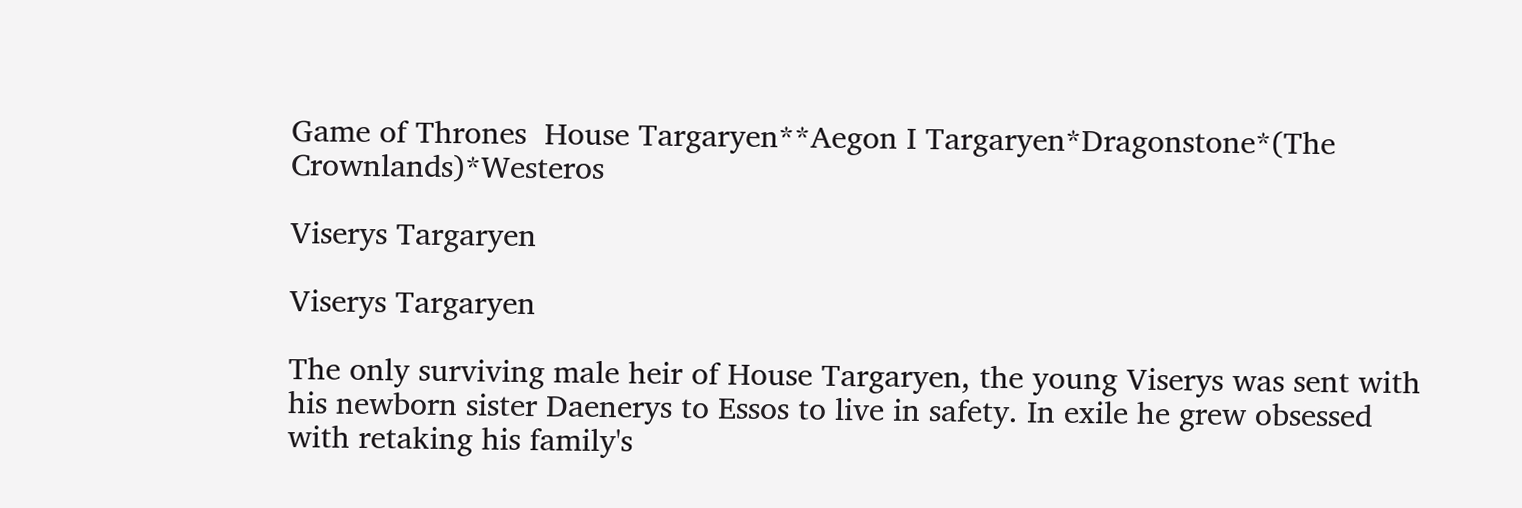Game of Thrones  House Targaryen**Aegon I Targaryen*Dragonstone*(The Crownlands)*Westeros

Viserys Targaryen

Viserys Targaryen

The only surviving male heir of House Targaryen, the young Viserys was sent with his newborn sister Daenerys to Essos to live in safety. In exile he grew obsessed with retaking his family's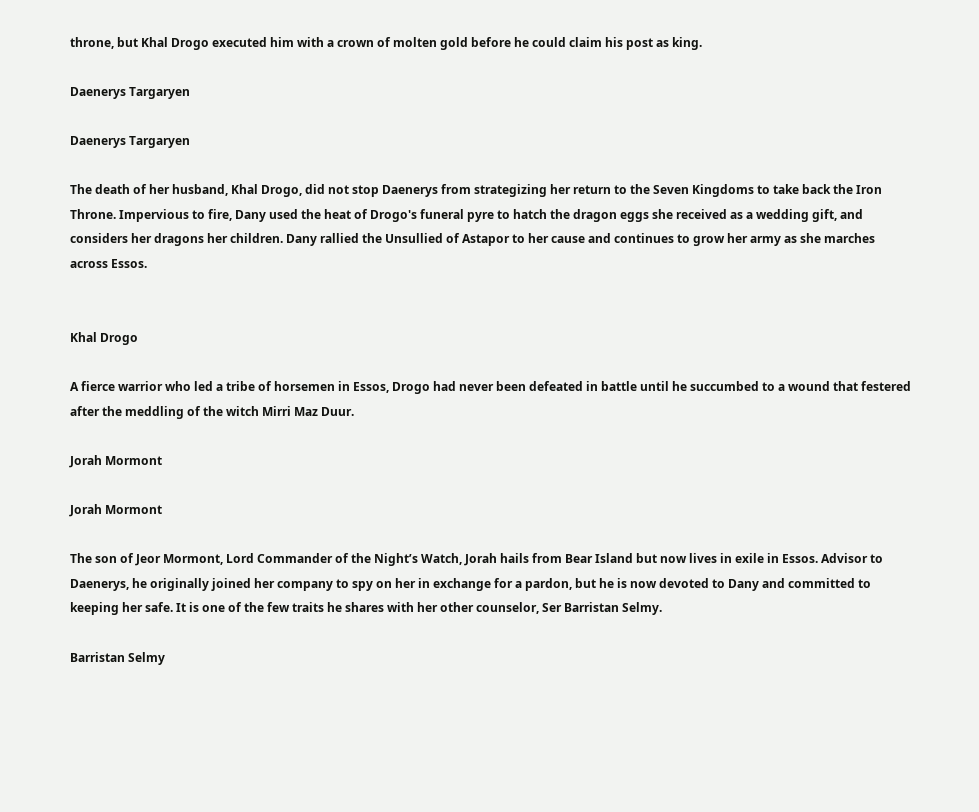throne, but Khal Drogo executed him with a crown of molten gold before he could claim his post as king.

Daenerys Targaryen

Daenerys Targaryen

The death of her husband, Khal Drogo, did not stop Daenerys from strategizing her return to the Seven Kingdoms to take back the Iron Throne. Impervious to fire, Dany used the heat of Drogo's funeral pyre to hatch the dragon eggs she received as a wedding gift, and considers her dragons her children. Dany rallied the Unsullied of Astapor to her cause and continues to grow her army as she marches across Essos.


Khal Drogo

A fierce warrior who led a tribe of horsemen in Essos, Drogo had never been defeated in battle until he succumbed to a wound that festered after the meddling of the witch Mirri Maz Duur.

Jorah Mormont

Jorah Mormont

The son of Jeor Mormont, Lord Commander of the Night’s Watch, Jorah hails from Bear Island but now lives in exile in Essos. Advisor to Daenerys, he originally joined her company to spy on her in exchange for a pardon, but he is now devoted to Dany and committed to keeping her safe. It is one of the few traits he shares with her other counselor, Ser Barristan Selmy.

Barristan Selmy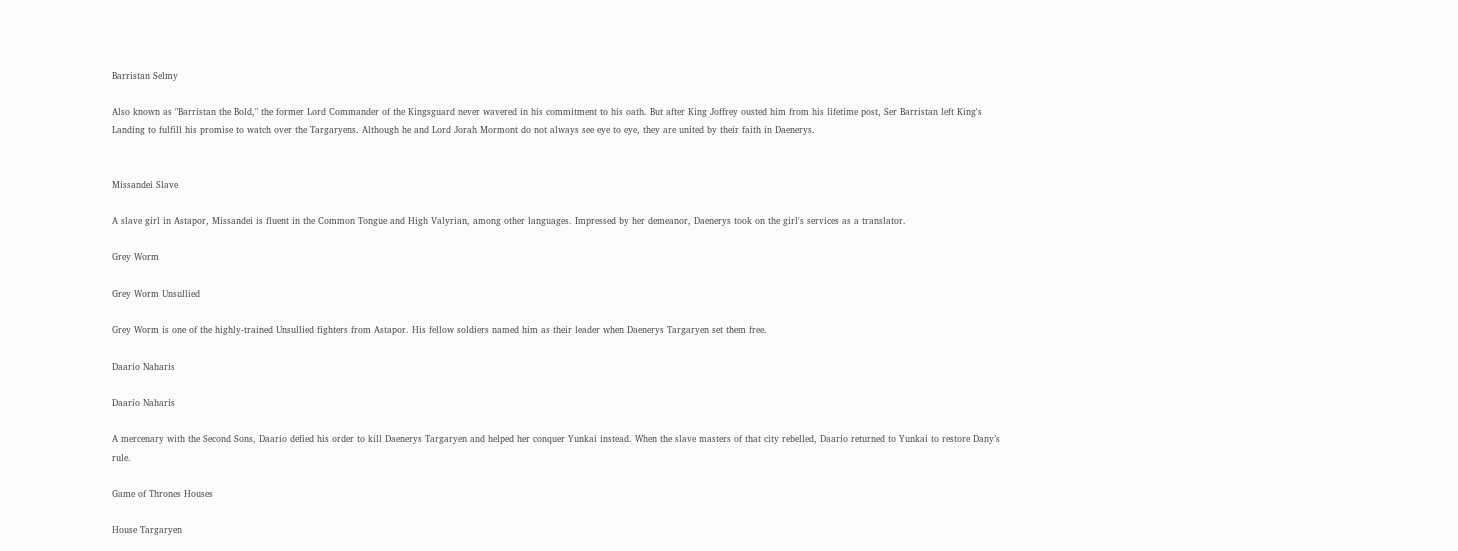Barristan Selmy

Also known as "Barristan the Bold," the former Lord Commander of the Kingsguard never wavered in his commitment to his oath. But after King Joffrey ousted him from his lifetime post, Ser Barristan left King's Landing to fulfill his promise to watch over the Targaryens. Although he and Lord Jorah Mormont do not always see eye to eye, they are united by their faith in Daenerys.


Missandei Slave

A slave girl in Astapor, Missandei is fluent in the Common Tongue and High Valyrian, among other languages. Impressed by her demeanor, Daenerys took on the girl's services as a translator.

Grey Worm

Grey Worm Unsullied

Grey Worm is one of the highly-trained Unsullied fighters from Astapor. His fellow soldiers named him as their leader when Daenerys Targaryen set them free.

Daario Naharis

Daario Naharis

A mercenary with the Second Sons, Daario defied his order to kill Daenerys Targaryen and helped her conquer Yunkai instead. When the slave masters of that city rebelled, Daario returned to Yunkai to restore Dany’s rule.

Game of Thrones Houses

House Targaryen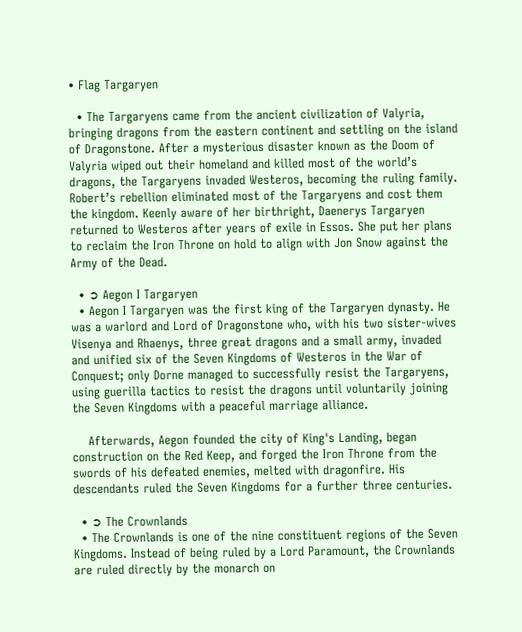• Flag Targaryen

  • The Targaryens came from the ancient civilization of Valyria, bringing dragons from the eastern continent and settling on the island of Dragonstone. After a mysterious disaster known as the Doom of Valyria wiped out their homeland and killed most of the world’s dragons, the Targaryens invaded Westeros, becoming the ruling family. Robert’s rebellion eliminated most of the Targaryens and cost them the kingdom. Keenly aware of her birthright, Daenerys Targaryen returned to Westeros after years of exile in Essos. She put her plans to reclaim the Iron Throne on hold to align with Jon Snow against the Army of the Dead.

  • ➲ Aegon I Targaryen
  • Aegon I Targaryen was the first king of the Targaryen dynasty. He was a warlord and Lord of Dragonstone who, with his two sister-wives Visenya and Rhaenys, three great dragons and a small army, invaded and unified six of the Seven Kingdoms of Westeros in the War of Conquest; only Dorne managed to successfully resist the Targaryens, using guerilla tactics to resist the dragons until voluntarily joining the Seven Kingdoms with a peaceful marriage alliance.

    Afterwards, Aegon founded the city of King's Landing, began construction on the Red Keep, and forged the Iron Throne from the swords of his defeated enemies, melted with dragonfire. His descendants ruled the Seven Kingdoms for a further three centuries.

  • ➲ The Crownlands
  • The Crownlands is one of the nine constituent regions of the Seven Kingdoms. Instead of being ruled by a Lord Paramount, the Crownlands are ruled directly by the monarch on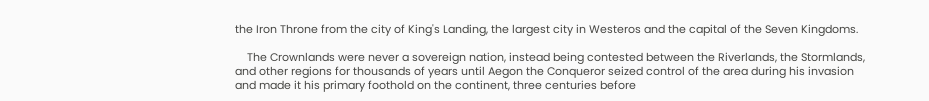the Iron Throne from the city of King's Landing, the largest city in Westeros and the capital of the Seven Kingdoms.

    The Crownlands were never a sovereign nation, instead being contested between the Riverlands, the Stormlands, and other regions for thousands of years until Aegon the Conqueror seized control of the area during his invasion and made it his primary foothold on the continent, three centuries before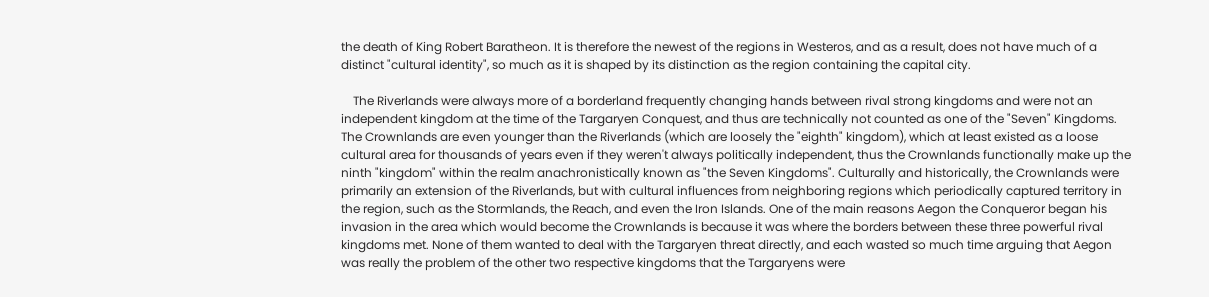the death of King Robert Baratheon. It is therefore the newest of the regions in Westeros, and as a result, does not have much of a distinct "cultural identity", so much as it is shaped by its distinction as the region containing the capital city.

    The Riverlands were always more of a borderland frequently changing hands between rival strong kingdoms and were not an independent kingdom at the time of the Targaryen Conquest, and thus are technically not counted as one of the "Seven" Kingdoms. The Crownlands are even younger than the Riverlands (which are loosely the "eighth" kingdom), which at least existed as a loose cultural area for thousands of years even if they weren't always politically independent, thus the Crownlands functionally make up the ninth "kingdom" within the realm anachronistically known as "the Seven Kingdoms". Culturally and historically, the Crownlands were primarily an extension of the Riverlands, but with cultural influences from neighboring regions which periodically captured territory in the region, such as the Stormlands, the Reach, and even the Iron Islands. One of the main reasons Aegon the Conqueror began his invasion in the area which would become the Crownlands is because it was where the borders between these three powerful rival kingdoms met. None of them wanted to deal with the Targaryen threat directly, and each wasted so much time arguing that Aegon was really the problem of the other two respective kingdoms that the Targaryens were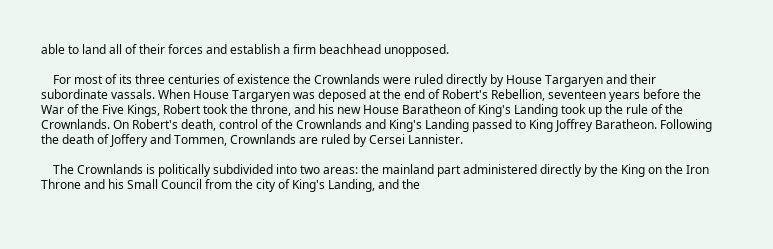able to land all of their forces and establish a firm beachhead unopposed.

    For most of its three centuries of existence the Crownlands were ruled directly by House Targaryen and their subordinate vassals. When House Targaryen was deposed at the end of Robert's Rebellion, seventeen years before the War of the Five Kings, Robert took the throne, and his new House Baratheon of King's Landing took up the rule of the Crownlands. On Robert's death, control of the Crownlands and King's Landing passed to King Joffrey Baratheon. Following the death of Joffery and Tommen, Crownlands are ruled by Cersei Lannister.

    The Crownlands is politically subdivided into two areas: the mainland part administered directly by the King on the Iron Throne and his Small Council from the city of King's Landing, and the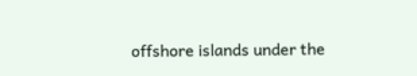offshore islands under the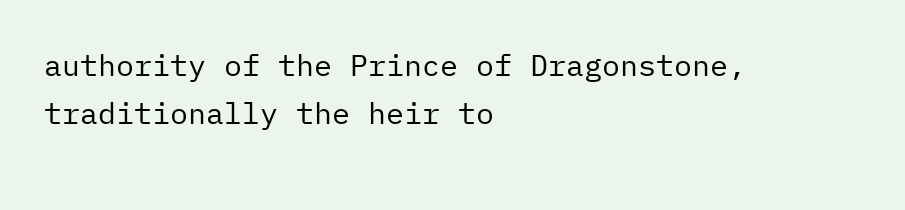authority of the Prince of Dragonstone, traditionally the heir to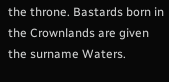the throne. Bastards born in the Crownlands are given the surname Waters.